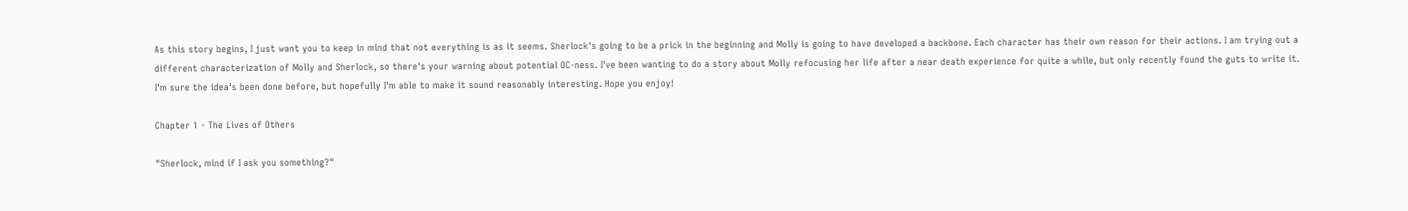As this story begins, I just want you to keep in mind that not everything is as it seems. Sherlock's going to be a prick in the beginning and Molly is going to have developed a backbone. Each character has their own reason for their actions. I am trying out a different characterization of Molly and Sherlock, so there's your warning about potential OC-ness. I've been wanting to do a story about Molly refocusing her life after a near death experience for quite a while, but only recently found the guts to write it. I'm sure the idea's been done before, but hopefully I'm able to make it sound reasonably interesting. Hope you enjoy!

Chapter 1 - The Lives of Others

"Sherlock, mind if I ask you something?"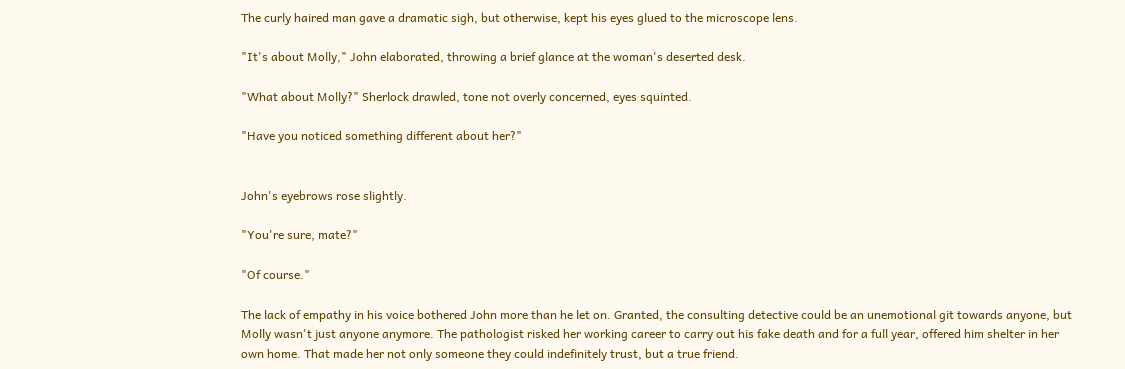The curly haired man gave a dramatic sigh, but otherwise, kept his eyes glued to the microscope lens.

"It's about Molly," John elaborated, throwing a brief glance at the woman's deserted desk.

"What about Molly?" Sherlock drawled, tone not overly concerned, eyes squinted.

"Have you noticed something different about her?"


John's eyebrows rose slightly.

"You're sure, mate?"

"Of course."

The lack of empathy in his voice bothered John more than he let on. Granted, the consulting detective could be an unemotional git towards anyone, but Molly wasn't just anyone anymore. The pathologist risked her working career to carry out his fake death and for a full year, offered him shelter in her own home. That made her not only someone they could indefinitely trust, but a true friend.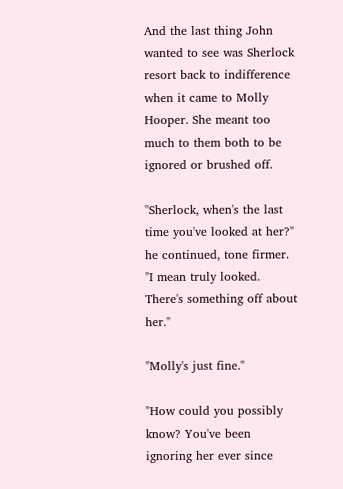And the last thing John wanted to see was Sherlock resort back to indifference when it came to Molly Hooper. She meant too much to them both to be ignored or brushed off.

"Sherlock, when's the last time you've looked at her?" he continued, tone firmer. "I mean truly looked. There's something off about her."

"Molly's just fine."

"How could you possibly know? You've been ignoring her ever since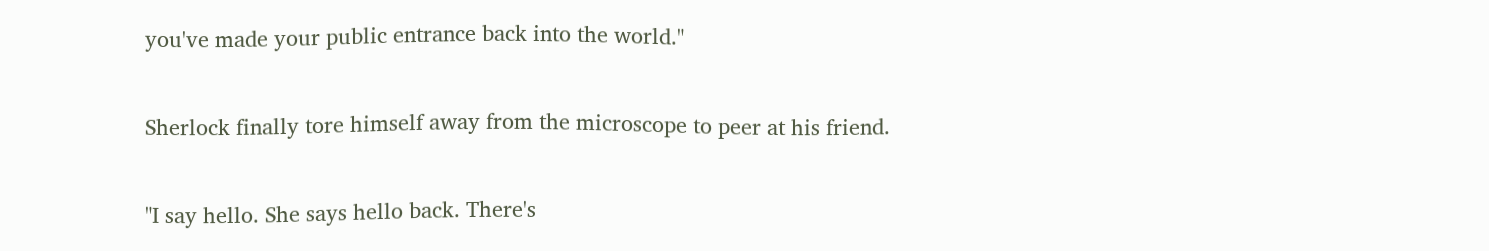you've made your public entrance back into the world."

Sherlock finally tore himself away from the microscope to peer at his friend.

"I say hello. She says hello back. There's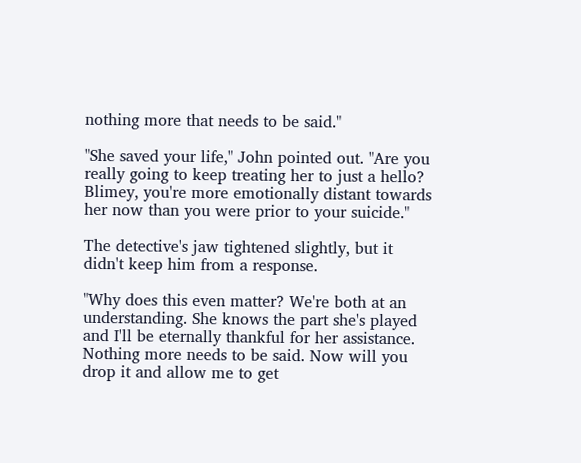nothing more that needs to be said."

"She saved your life," John pointed out. "Are you really going to keep treating her to just a hello? Blimey, you're more emotionally distant towards her now than you were prior to your suicide."

The detective's jaw tightened slightly, but it didn't keep him from a response.

"Why does this even matter? We're both at an understanding. She knows the part she's played and I'll be eternally thankful for her assistance. Nothing more needs to be said. Now will you drop it and allow me to get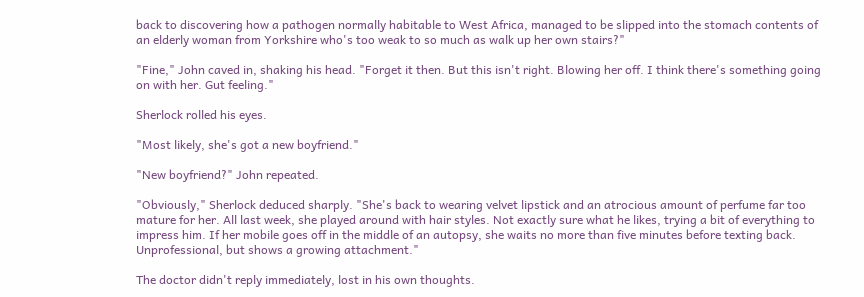back to discovering how a pathogen normally habitable to West Africa, managed to be slipped into the stomach contents of an elderly woman from Yorkshire who's too weak to so much as walk up her own stairs?"

"Fine," John caved in, shaking his head. "Forget it then. But this isn't right. Blowing her off. I think there's something going on with her. Gut feeling."

Sherlock rolled his eyes.

"Most likely, she's got a new boyfriend."

"New boyfriend?" John repeated.

"Obviously," Sherlock deduced sharply. "She's back to wearing velvet lipstick and an atrocious amount of perfume far too mature for her. All last week, she played around with hair styles. Not exactly sure what he likes, trying a bit of everything to impress him. If her mobile goes off in the middle of an autopsy, she waits no more than five minutes before texting back. Unprofessional, but shows a growing attachment."

The doctor didn't reply immediately, lost in his own thoughts.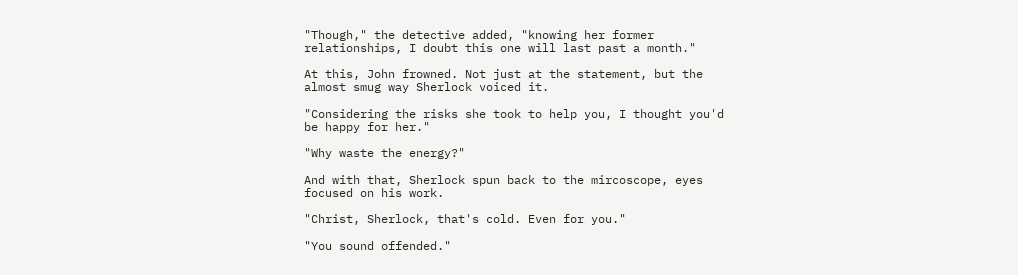"Though," the detective added, "knowing her former relationships, I doubt this one will last past a month."

At this, John frowned. Not just at the statement, but the almost smug way Sherlock voiced it.

"Considering the risks she took to help you, I thought you'd be happy for her."

"Why waste the energy?"

And with that, Sherlock spun back to the mircoscope, eyes focused on his work.

"Christ, Sherlock, that's cold. Even for you."

"You sound offended."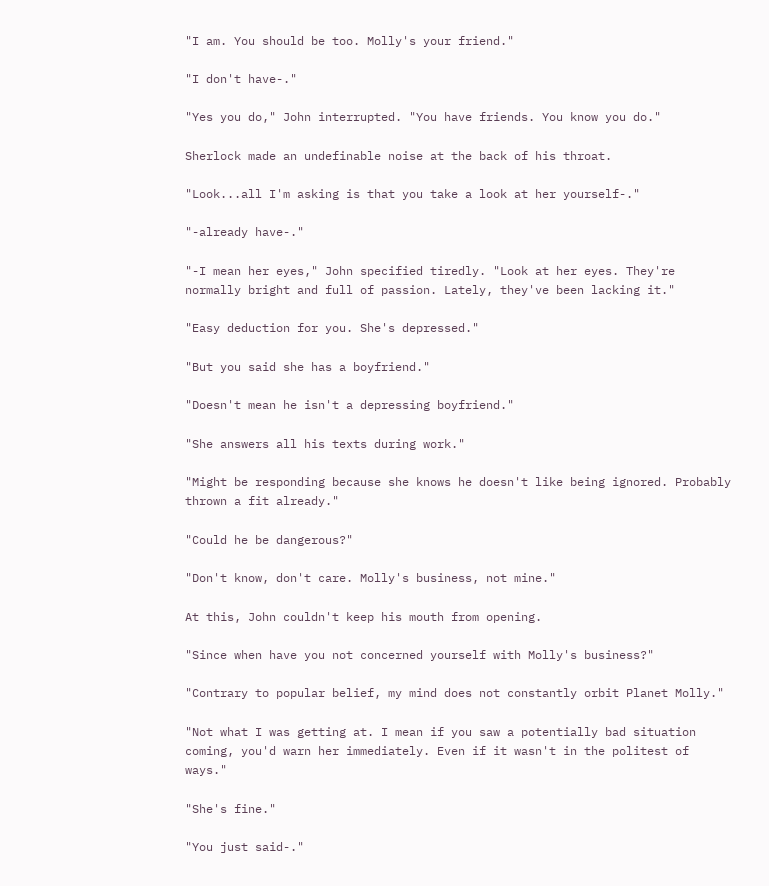"I am. You should be too. Molly's your friend."

"I don't have-."

"Yes you do," John interrupted. "You have friends. You know you do."

Sherlock made an undefinable noise at the back of his throat.

"Look...all I'm asking is that you take a look at her yourself-."

"-already have-."

"-I mean her eyes," John specified tiredly. "Look at her eyes. They're normally bright and full of passion. Lately, they've been lacking it."

"Easy deduction for you. She's depressed."

"But you said she has a boyfriend."

"Doesn't mean he isn't a depressing boyfriend."

"She answers all his texts during work."

"Might be responding because she knows he doesn't like being ignored. Probably thrown a fit already."

"Could he be dangerous?"

"Don't know, don't care. Molly's business, not mine."

At this, John couldn't keep his mouth from opening.

"Since when have you not concerned yourself with Molly's business?"

"Contrary to popular belief, my mind does not constantly orbit Planet Molly."

"Not what I was getting at. I mean if you saw a potentially bad situation coming, you'd warn her immediately. Even if it wasn't in the politest of ways."

"She's fine."

"You just said-."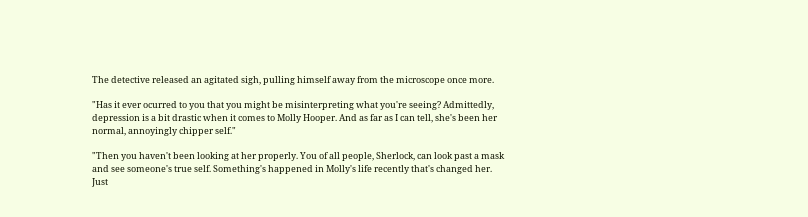The detective released an agitated sigh, pulling himself away from the microscope once more.

"Has it ever ocurred to you that you might be misinterpreting what you're seeing? Admittedly, depression is a bit drastic when it comes to Molly Hooper. And as far as I can tell, she's been her normal, annoyingly chipper self."

"Then you haven't been looking at her properly. You of all people, Sherlock, can look past a mask and see someone's true self. Something's happened in Molly's life recently that's changed her. Just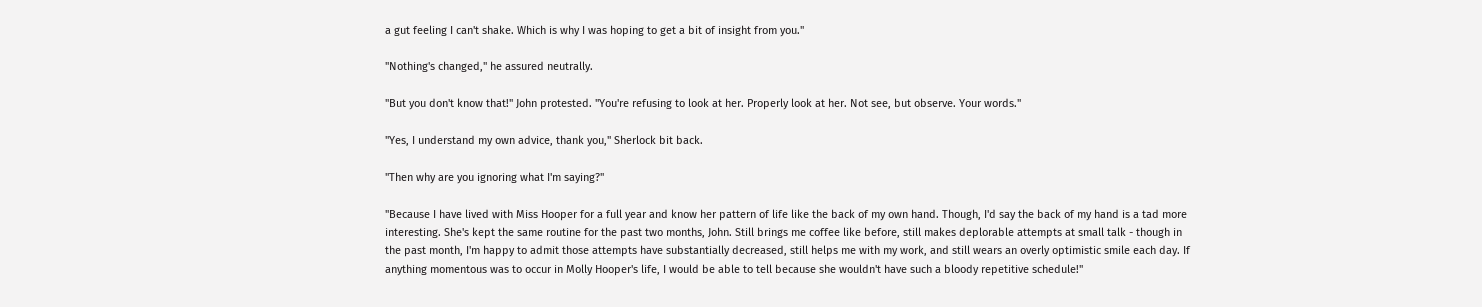a gut feeling I can't shake. Which is why I was hoping to get a bit of insight from you."

"Nothing's changed," he assured neutrally.

"But you don't know that!" John protested. "You're refusing to look at her. Properly look at her. Not see, but observe. Your words."

"Yes, I understand my own advice, thank you," Sherlock bit back.

"Then why are you ignoring what I'm saying?"

"Because I have lived with Miss Hooper for a full year and know her pattern of life like the back of my own hand. Though, I'd say the back of my hand is a tad more interesting. She's kept the same routine for the past two months, John. Still brings me coffee like before, still makes deplorable attempts at small talk - though in the past month, I'm happy to admit those attempts have substantially decreased, still helps me with my work, and still wears an overly optimistic smile each day. If anything momentous was to occur in Molly Hooper's life, I would be able to tell because she wouldn't have such a bloody repetitive schedule!"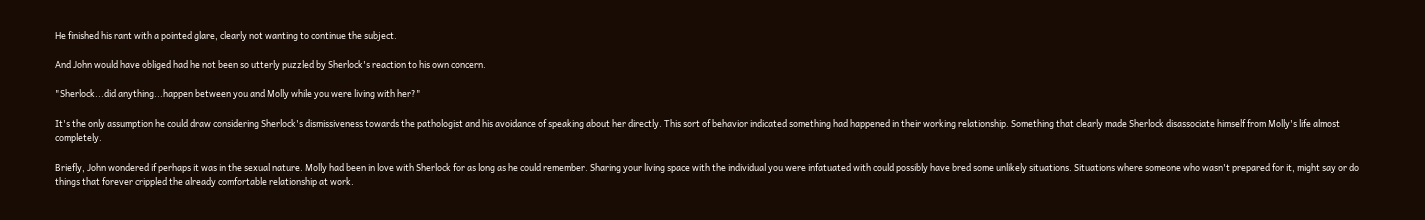He finished his rant with a pointed glare, clearly not wanting to continue the subject.

And John would have obliged had he not been so utterly puzzled by Sherlock's reaction to his own concern.

"Sherlock...did anything...happen between you and Molly while you were living with her?"

It's the only assumption he could draw considering Sherlock's dismissiveness towards the pathologist and his avoidance of speaking about her directly. This sort of behavior indicated something had happened in their working relationship. Something that clearly made Sherlock disassociate himself from Molly's life almost completely.

Briefly, John wondered if perhaps it was in the sexual nature. Molly had been in love with Sherlock for as long as he could remember. Sharing your living space with the individual you were infatuated with could possibly have bred some unlikely situations. Situations where someone who wasn't prepared for it, might say or do things that forever crippled the already comfortable relationship at work.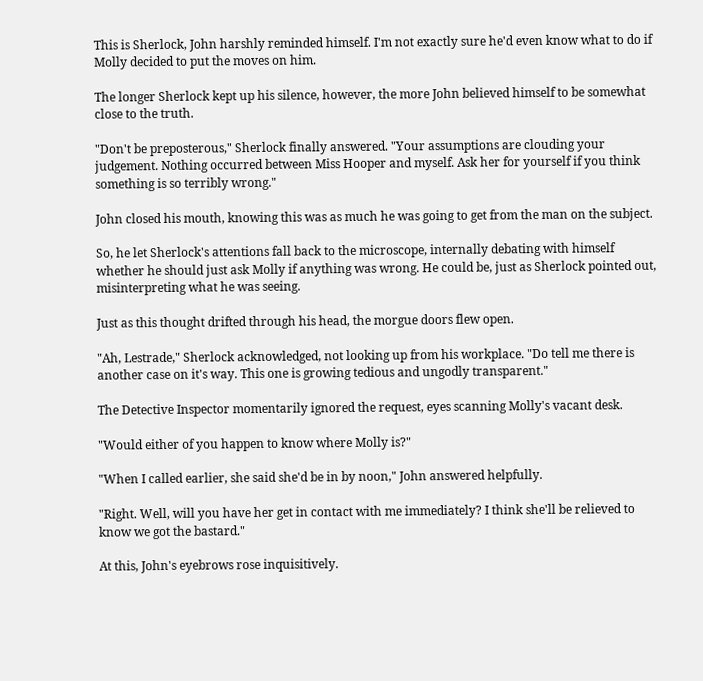This is Sherlock, John harshly reminded himself. I'm not exactly sure he'd even know what to do if Molly decided to put the moves on him.

The longer Sherlock kept up his silence, however, the more John believed himself to be somewhat close to the truth.

"Don't be preposterous," Sherlock finally answered. "Your assumptions are clouding your judgement. Nothing occurred between Miss Hooper and myself. Ask her for yourself if you think something is so terribly wrong."

John closed his mouth, knowing this was as much he was going to get from the man on the subject.

So, he let Sherlock's attentions fall back to the microscope, internally debating with himself whether he should just ask Molly if anything was wrong. He could be, just as Sherlock pointed out, misinterpreting what he was seeing.

Just as this thought drifted through his head, the morgue doors flew open.

"Ah, Lestrade," Sherlock acknowledged, not looking up from his workplace. "Do tell me there is another case on it's way. This one is growing tedious and ungodly transparent."

The Detective Inspector momentarily ignored the request, eyes scanning Molly's vacant desk.

"Would either of you happen to know where Molly is?"

"When I called earlier, she said she'd be in by noon," John answered helpfully.

"Right. Well, will you have her get in contact with me immediately? I think she'll be relieved to know we got the bastard."

At this, John's eyebrows rose inquisitively.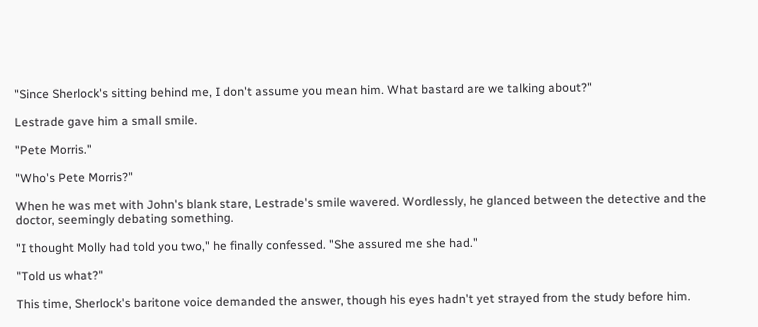"Since Sherlock's sitting behind me, I don't assume you mean him. What bastard are we talking about?"

Lestrade gave him a small smile.

"Pete Morris."

"Who's Pete Morris?"

When he was met with John's blank stare, Lestrade's smile wavered. Wordlessly, he glanced between the detective and the doctor, seemingly debating something.

"I thought Molly had told you two," he finally confessed. "She assured me she had."

"Told us what?"

This time, Sherlock's baritone voice demanded the answer, though his eyes hadn't yet strayed from the study before him.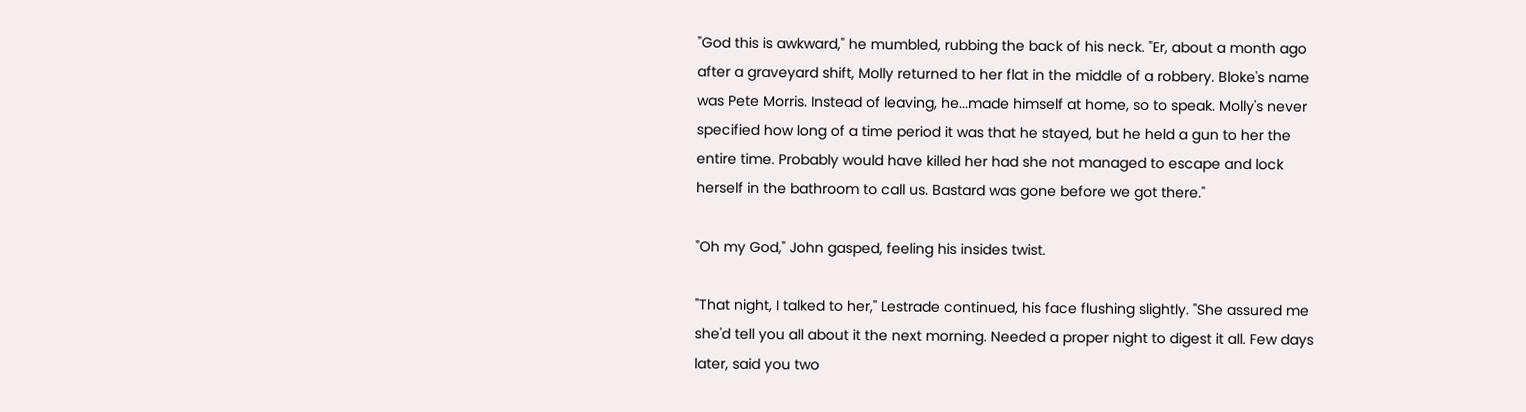"God this is awkward," he mumbled, rubbing the back of his neck. "Er, about a month ago after a graveyard shift, Molly returned to her flat in the middle of a robbery. Bloke's name was Pete Morris. Instead of leaving, he...made himself at home, so to speak. Molly's never specified how long of a time period it was that he stayed, but he held a gun to her the entire time. Probably would have killed her had she not managed to escape and lock herself in the bathroom to call us. Bastard was gone before we got there."

"Oh my God," John gasped, feeling his insides twist.

"That night, I talked to her," Lestrade continued, his face flushing slightly. "She assured me she'd tell you all about it the next morning. Needed a proper night to digest it all. Few days later, said you two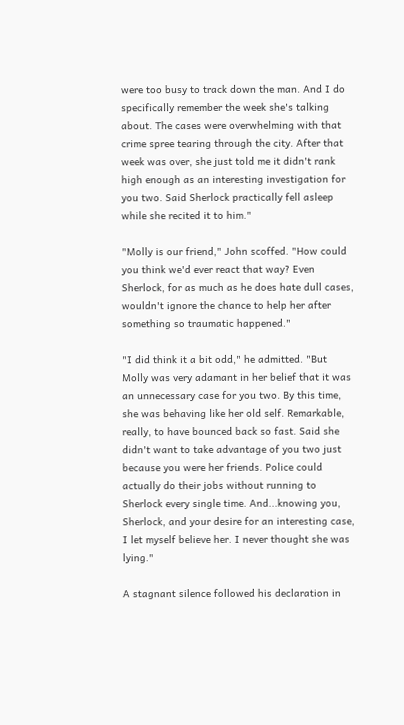were too busy to track down the man. And I do specifically remember the week she's talking about. The cases were overwhelming with that crime spree tearing through the city. After that week was over, she just told me it didn't rank high enough as an interesting investigation for you two. Said Sherlock practically fell asleep while she recited it to him."

"Molly is our friend," John scoffed. "How could you think we'd ever react that way? Even Sherlock, for as much as he does hate dull cases, wouldn't ignore the chance to help her after something so traumatic happened."

"I did think it a bit odd," he admitted. "But Molly was very adamant in her belief that it was an unnecessary case for you two. By this time, she was behaving like her old self. Remarkable, really, to have bounced back so fast. Said she didn't want to take advantage of you two just because you were her friends. Police could actually do their jobs without running to Sherlock every single time. And...knowing you, Sherlock, and your desire for an interesting case, I let myself believe her. I never thought she was lying."

A stagnant silence followed his declaration in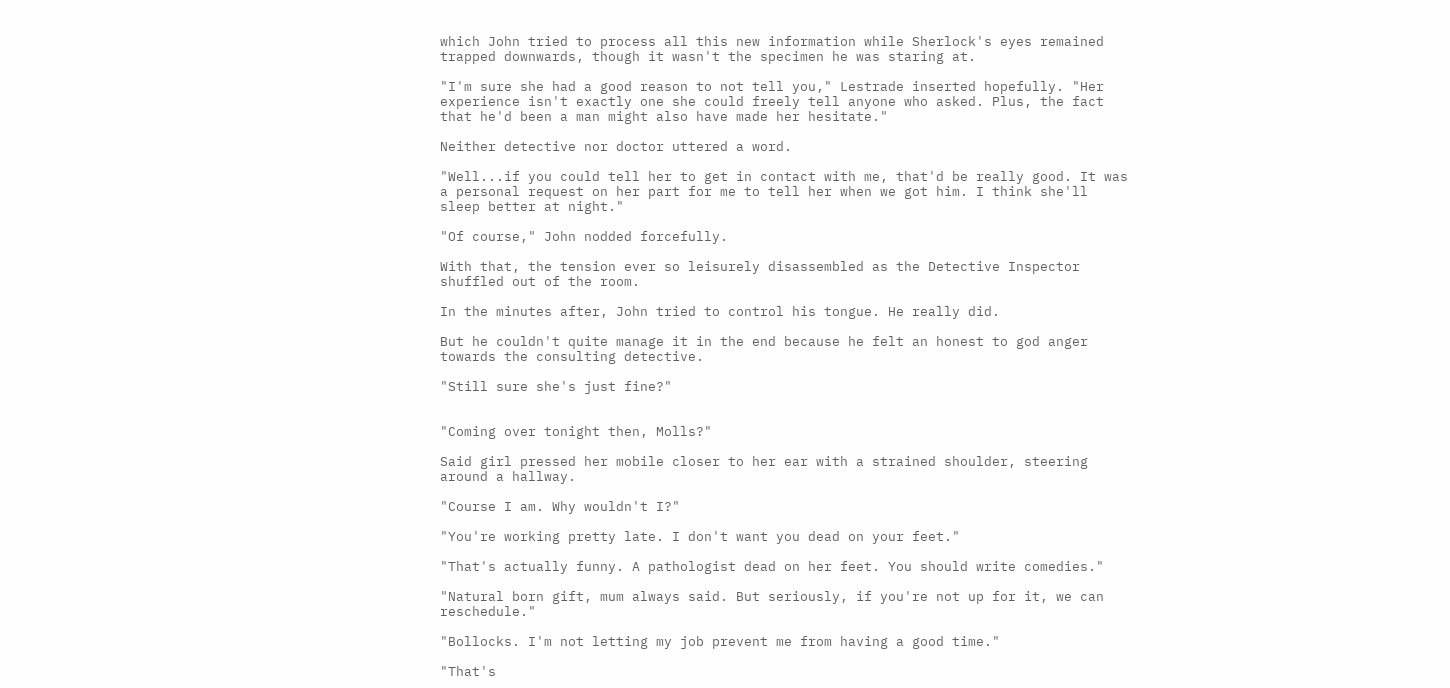which John tried to process all this new information while Sherlock's eyes remained trapped downwards, though it wasn't the specimen he was staring at.

"I'm sure she had a good reason to not tell you," Lestrade inserted hopefully. "Her experience isn't exactly one she could freely tell anyone who asked. Plus, the fact that he'd been a man might also have made her hesitate."

Neither detective nor doctor uttered a word.

"Well...if you could tell her to get in contact with me, that'd be really good. It was a personal request on her part for me to tell her when we got him. I think she'll sleep better at night."

"Of course," John nodded forcefully.

With that, the tension ever so leisurely disassembled as the Detective Inspector shuffled out of the room.

In the minutes after, John tried to control his tongue. He really did.

But he couldn't quite manage it in the end because he felt an honest to god anger towards the consulting detective.

"Still sure she's just fine?"


"Coming over tonight then, Molls?"

Said girl pressed her mobile closer to her ear with a strained shoulder, steering around a hallway.

"Course I am. Why wouldn't I?"

"You're working pretty late. I don't want you dead on your feet."

"That's actually funny. A pathologist dead on her feet. You should write comedies."

"Natural born gift, mum always said. But seriously, if you're not up for it, we can reschedule."

"Bollocks. I'm not letting my job prevent me from having a good time."

"That's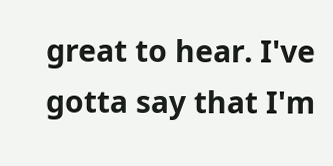great to hear. I've gotta say that I'm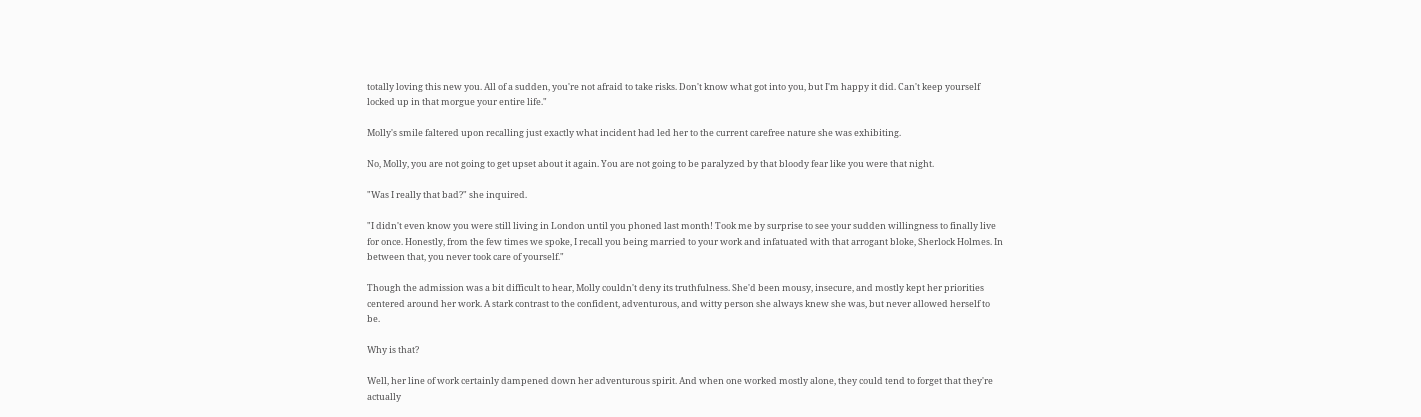totally loving this new you. All of a sudden, you're not afraid to take risks. Don't know what got into you, but I'm happy it did. Can't keep yourself locked up in that morgue your entire life."

Molly's smile faltered upon recalling just exactly what incident had led her to the current carefree nature she was exhibiting.

No, Molly, you are not going to get upset about it again. You are not going to be paralyzed by that bloody fear like you were that night.

"Was I really that bad?" she inquired.

"I didn't even know you were still living in London until you phoned last month! Took me by surprise to see your sudden willingness to finally live for once. Honestly, from the few times we spoke, I recall you being married to your work and infatuated with that arrogant bloke, Sherlock Holmes. In between that, you never took care of yourself."

Though the admission was a bit difficult to hear, Molly couldn't deny its truthfulness. She'd been mousy, insecure, and mostly kept her priorities centered around her work. A stark contrast to the confident, adventurous, and witty person she always knew she was, but never allowed herself to be.

Why is that?

Well, her line of work certainly dampened down her adventurous spirit. And when one worked mostly alone, they could tend to forget that they're actually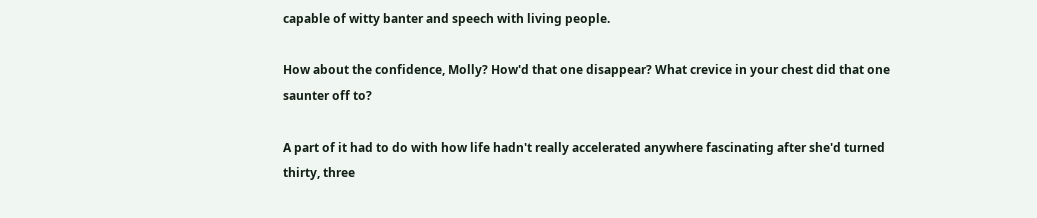capable of witty banter and speech with living people.

How about the confidence, Molly? How'd that one disappear? What crevice in your chest did that one saunter off to?

A part of it had to do with how life hadn't really accelerated anywhere fascinating after she'd turned thirty, three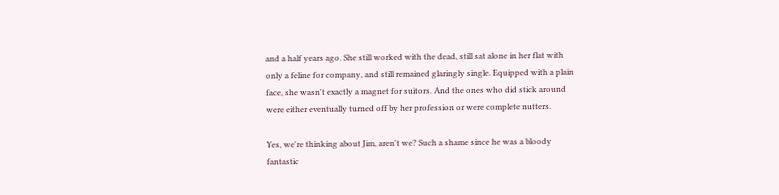and a half years ago. She still worked with the dead, still sat alone in her flat with only a feline for company, and still remained glaringly single. Equipped with a plain face, she wasn't exactly a magnet for suitors. And the ones who did stick around were either eventually turned off by her profession or were complete nutters.

Yes, we're thinking about Jim, aren't we? Such a shame since he was a bloody fantastic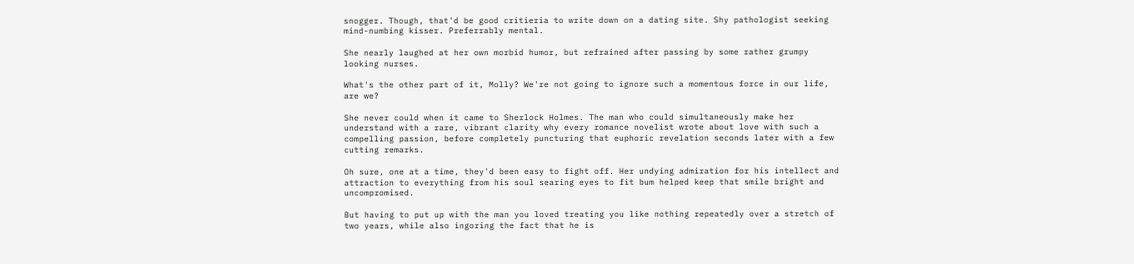snogger. Though, that'd be good critieria to write down on a dating site. Shy pathologist seeking mind-numbing kisser. Preferrably mental.

She nearly laughed at her own morbid humor, but refrained after passing by some rather grumpy looking nurses.

What's the other part of it, Molly? We're not going to ignore such a momentous force in our life, are we?

She never could when it came to Sherlock Holmes. The man who could simultaneously make her understand with a rare, vibrant clarity why every romance novelist wrote about love with such a compelling passion, before completely puncturing that euphoric revelation seconds later with a few cutting remarks.

Oh sure, one at a time, they'd been easy to fight off. Her undying admiration for his intellect and attraction to everything from his soul searing eyes to fit bum helped keep that smile bright and uncompromised.

But having to put up with the man you loved treating you like nothing repeatedly over a stretch of two years, while also ingoring the fact that he is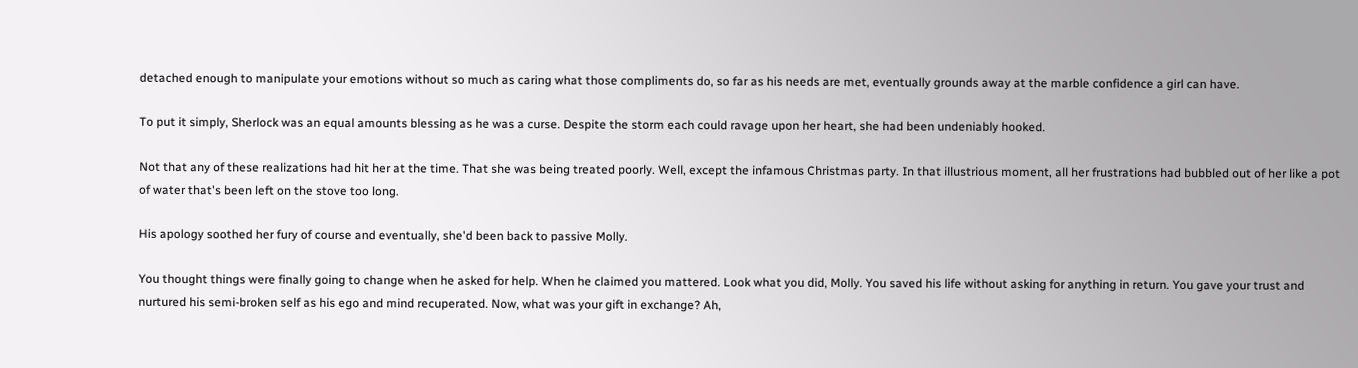detached enough to manipulate your emotions without so much as caring what those compliments do, so far as his needs are met, eventually grounds away at the marble confidence a girl can have.

To put it simply, Sherlock was an equal amounts blessing as he was a curse. Despite the storm each could ravage upon her heart, she had been undeniably hooked.

Not that any of these realizations had hit her at the time. That she was being treated poorly. Well, except the infamous Christmas party. In that illustrious moment, all her frustrations had bubbled out of her like a pot of water that's been left on the stove too long.

His apology soothed her fury of course and eventually, she'd been back to passive Molly.

You thought things were finally going to change when he asked for help. When he claimed you mattered. Look what you did, Molly. You saved his life without asking for anything in return. You gave your trust and nurtured his semi-broken self as his ego and mind recuperated. Now, what was your gift in exchange? Ah,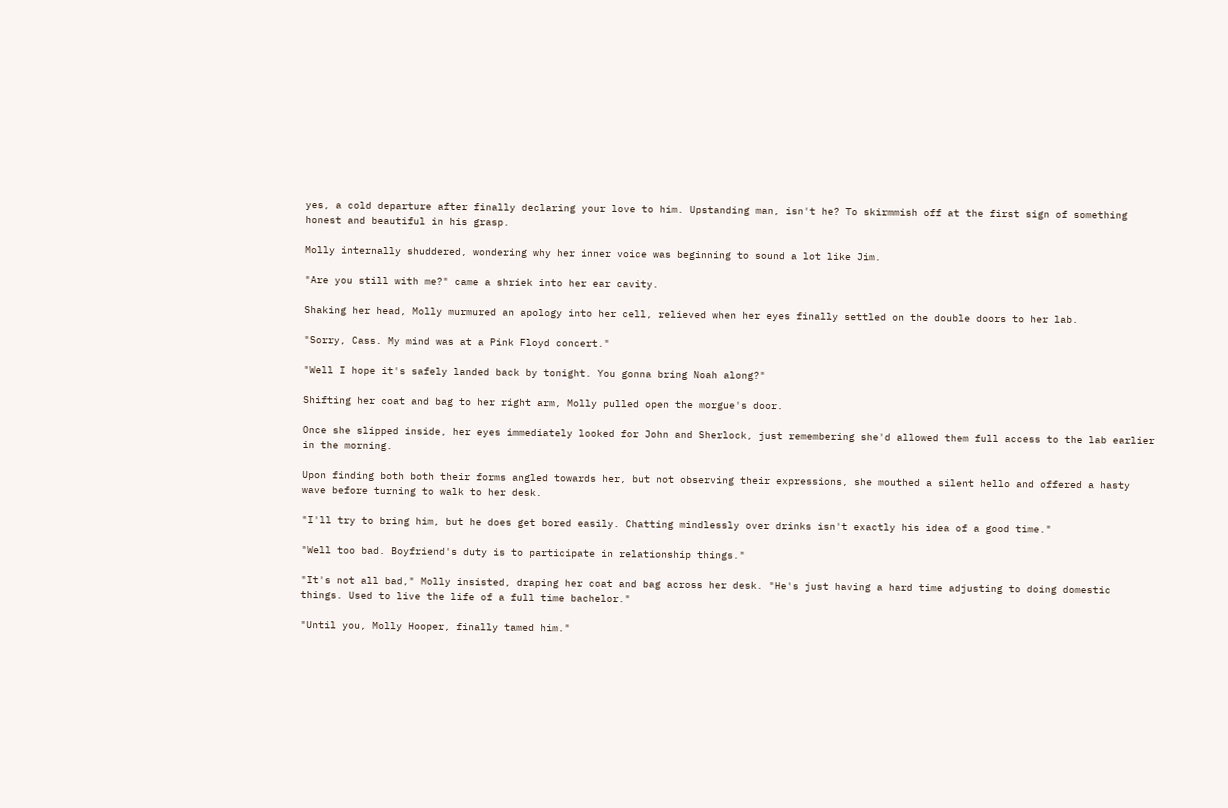yes, a cold departure after finally declaring your love to him. Upstanding man, isn't he? To skirmmish off at the first sign of something honest and beautiful in his grasp.

Molly internally shuddered, wondering why her inner voice was beginning to sound a lot like Jim.

"Are you still with me?" came a shriek into her ear cavity.

Shaking her head, Molly murmured an apology into her cell, relieved when her eyes finally settled on the double doors to her lab.

"Sorry, Cass. My mind was at a Pink Floyd concert."

"Well I hope it's safely landed back by tonight. You gonna bring Noah along?"

Shifting her coat and bag to her right arm, Molly pulled open the morgue's door.

Once she slipped inside, her eyes immediately looked for John and Sherlock, just remembering she'd allowed them full access to the lab earlier in the morning.

Upon finding both both their forms angled towards her, but not observing their expressions, she mouthed a silent hello and offered a hasty wave before turning to walk to her desk.

"I'll try to bring him, but he does get bored easily. Chatting mindlessly over drinks isn't exactly his idea of a good time."

"Well too bad. Boyfriend's duty is to participate in relationship things."

"It's not all bad," Molly insisted, draping her coat and bag across her desk. "He's just having a hard time adjusting to doing domestic things. Used to live the life of a full time bachelor."

"Until you, Molly Hooper, finally tamed him."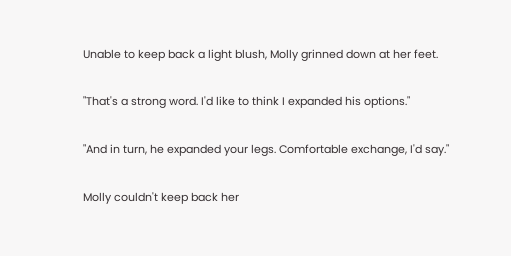Unable to keep back a light blush, Molly grinned down at her feet.

"That's a strong word. I'd like to think I expanded his options."

"And in turn, he expanded your legs. Comfortable exchange, I'd say."

Molly couldn't keep back her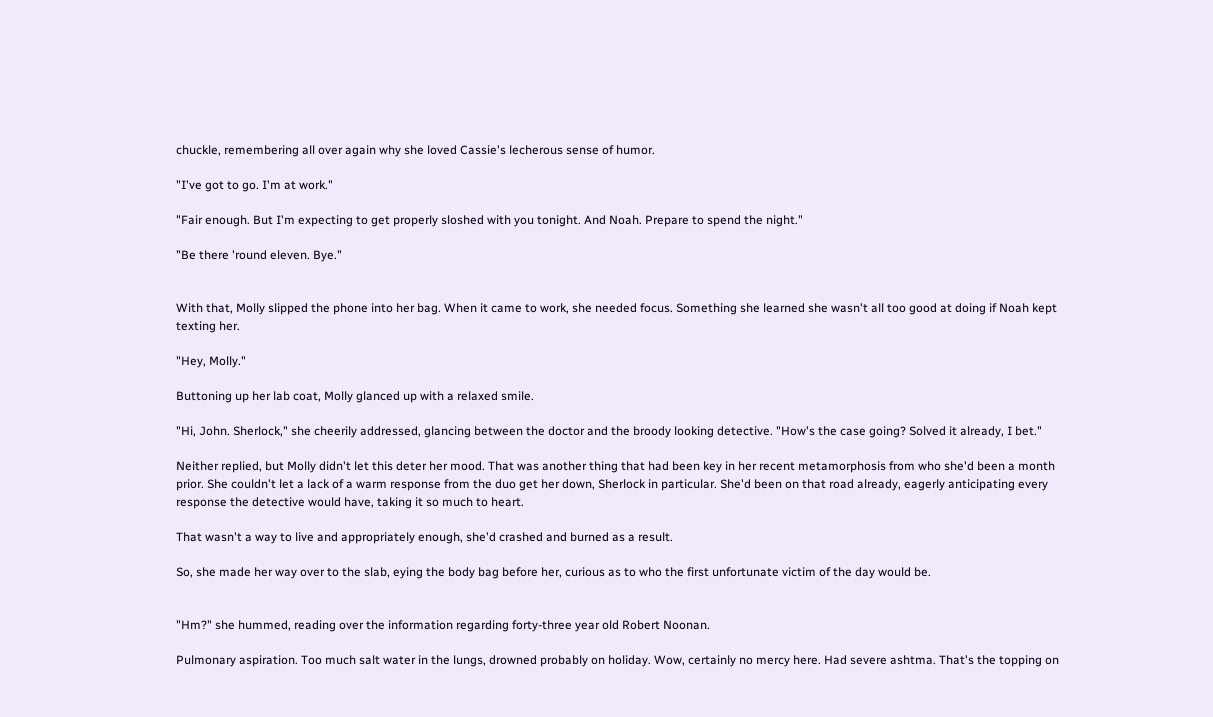chuckle, remembering all over again why she loved Cassie's lecherous sense of humor.

"I've got to go. I'm at work."

"Fair enough. But I'm expecting to get properly sloshed with you tonight. And Noah. Prepare to spend the night."

"Be there 'round eleven. Bye."


With that, Molly slipped the phone into her bag. When it came to work, she needed focus. Something she learned she wasn't all too good at doing if Noah kept texting her.

"Hey, Molly."

Buttoning up her lab coat, Molly glanced up with a relaxed smile.

"Hi, John. Sherlock," she cheerily addressed, glancing between the doctor and the broody looking detective. "How's the case going? Solved it already, I bet."

Neither replied, but Molly didn't let this deter her mood. That was another thing that had been key in her recent metamorphosis from who she'd been a month prior. She couldn't let a lack of a warm response from the duo get her down, Sherlock in particular. She'd been on that road already, eagerly anticipating every response the detective would have, taking it so much to heart.

That wasn't a way to live and appropriately enough, she'd crashed and burned as a result.

So, she made her way over to the slab, eying the body bag before her, curious as to who the first unfortunate victim of the day would be.


"Hm?" she hummed, reading over the information regarding forty-three year old Robert Noonan.

Pulmonary aspiration. Too much salt water in the lungs, drowned probably on holiday. Wow, certainly no mercy here. Had severe ashtma. That's the topping on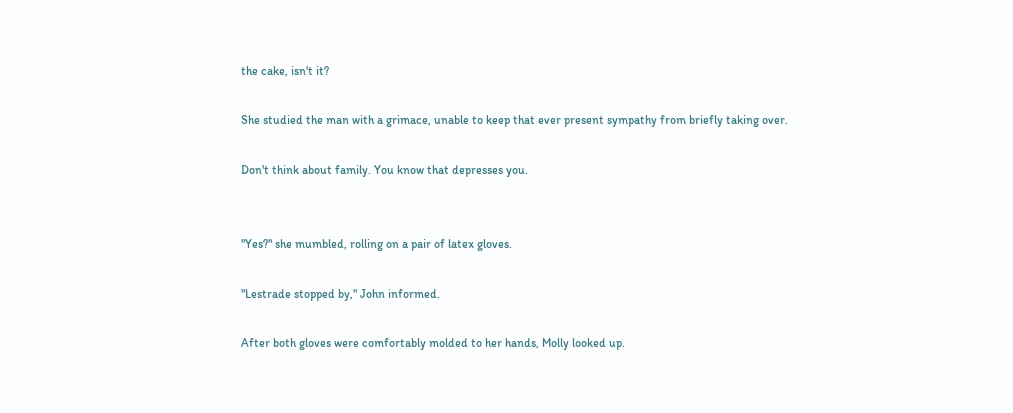the cake, isn't it?

She studied the man with a grimace, unable to keep that ever present sympathy from briefly taking over.

Don't think about family. You know that depresses you.


"Yes?" she mumbled, rolling on a pair of latex gloves.

"Lestrade stopped by," John informed.

After both gloves were comfortably molded to her hands, Molly looked up.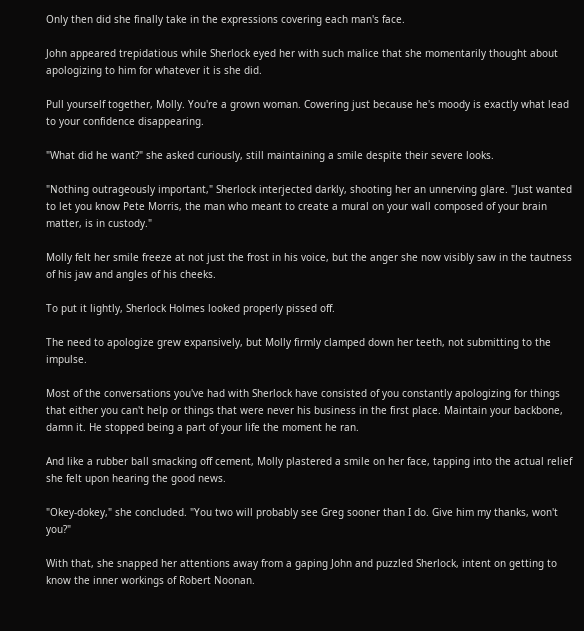Only then did she finally take in the expressions covering each man's face.

John appeared trepidatious while Sherlock eyed her with such malice that she momentarily thought about apologizing to him for whatever it is she did.

Pull yourself together, Molly. You're a grown woman. Cowering just because he's moody is exactly what lead to your confidence disappearing.

"What did he want?" she asked curiously, still maintaining a smile despite their severe looks.

"Nothing outrageously important," Sherlock interjected darkly, shooting her an unnerving glare. "Just wanted to let you know Pete Morris, the man who meant to create a mural on your wall composed of your brain matter, is in custody."

Molly felt her smile freeze at not just the frost in his voice, but the anger she now visibly saw in the tautness of his jaw and angles of his cheeks.

To put it lightly, Sherlock Holmes looked properly pissed off.

The need to apologize grew expansively, but Molly firmly clamped down her teeth, not submitting to the impulse.

Most of the conversations you've had with Sherlock have consisted of you constantly apologizing for things that either you can't help or things that were never his business in the first place. Maintain your backbone, damn it. He stopped being a part of your life the moment he ran.

And like a rubber ball smacking off cement, Molly plastered a smile on her face, tapping into the actual relief she felt upon hearing the good news.

"Okey-dokey," she concluded. "You two will probably see Greg sooner than I do. Give him my thanks, won't you?"

With that, she snapped her attentions away from a gaping John and puzzled Sherlock, intent on getting to know the inner workings of Robert Noonan.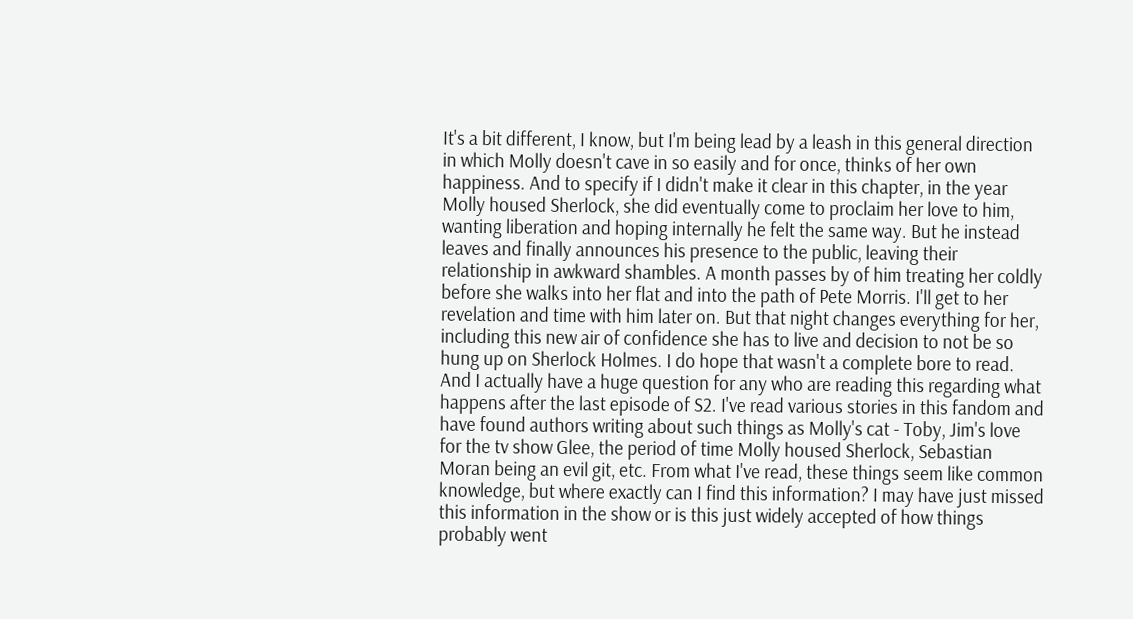It's a bit different, I know, but I'm being lead by a leash in this general direction in which Molly doesn't cave in so easily and for once, thinks of her own happiness. And to specify if I didn't make it clear in this chapter, in the year Molly housed Sherlock, she did eventually come to proclaim her love to him, wanting liberation and hoping internally he felt the same way. But he instead leaves and finally announces his presence to the public, leaving their relationship in awkward shambles. A month passes by of him treating her coldly before she walks into her flat and into the path of Pete Morris. I'll get to her revelation and time with him later on. But that night changes everything for her, including this new air of confidence she has to live and decision to not be so hung up on Sherlock Holmes. I do hope that wasn't a complete bore to read. And I actually have a huge question for any who are reading this regarding what happens after the last episode of S2. I've read various stories in this fandom and have found authors writing about such things as Molly's cat - Toby, Jim's love for the tv show Glee, the period of time Molly housed Sherlock, Sebastian Moran being an evil git, etc. From what I've read, these things seem like common knowledge, but where exactly can I find this information? I may have just missed this information in the show or is this just widely accepted of how things probably went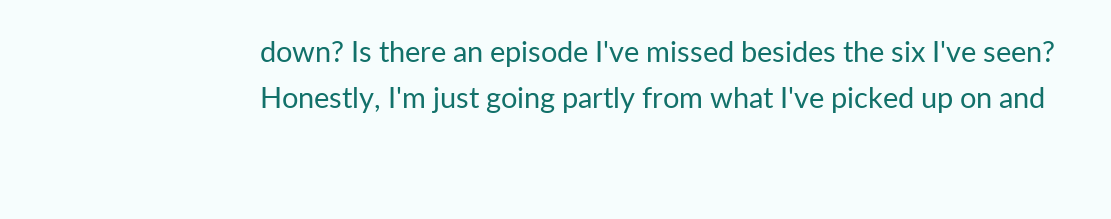down? Is there an episode I've missed besides the six I've seen? Honestly, I'm just going partly from what I've picked up on and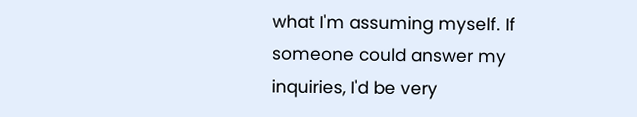what I'm assuming myself. If someone could answer my inquiries, I'd be very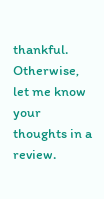thankful. Otherwise, let me know your thoughts in a review.